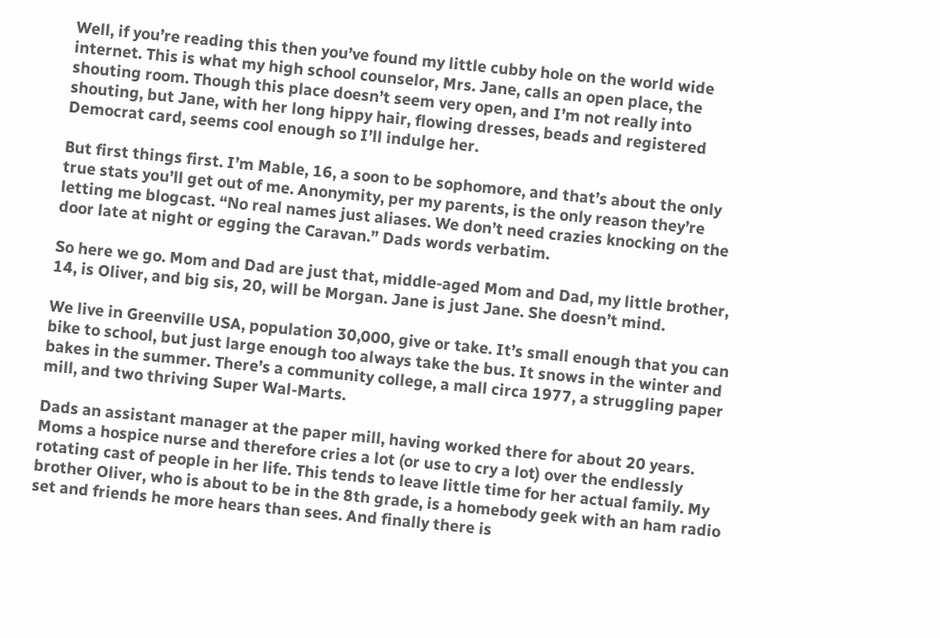Well, if you’re reading this then you’ve found my little cubby hole on the world wide internet. This is what my high school counselor, Mrs. Jane, calls an open place, the shouting room. Though this place doesn’t seem very open, and I’m not really into shouting, but Jane, with her long hippy hair, flowing dresses, beads and registered Democrat card, seems cool enough so I’ll indulge her.

But first things first. I’m Mable, 16, a soon to be sophomore, and that’s about the only true stats you’ll get out of me. Anonymity, per my parents, is the only reason they’re letting me blogcast. “No real names just aliases. We don’t need crazies knocking on the door late at night or egging the Caravan.” Dads words verbatim.

So here we go. Mom and Dad are just that, middle-aged Mom and Dad, my little brother, 14, is Oliver, and big sis, 20, will be Morgan. Jane is just Jane. She doesn’t mind.

We live in Greenville USA, population 30,000, give or take. It’s small enough that you can bike to school, but just large enough too always take the bus. It snows in the winter and bakes in the summer. There’s a community college, a mall circa 1977, a struggling paper mill, and two thriving Super Wal-Marts.

Dads an assistant manager at the paper mill, having worked there for about 20 years. Moms a hospice nurse and therefore cries a lot (or use to cry a lot) over the endlessly rotating cast of people in her life. This tends to leave little time for her actual family. My brother Oliver, who is about to be in the 8th grade, is a homebody geek with an ham radio set and friends he more hears than sees. And finally there is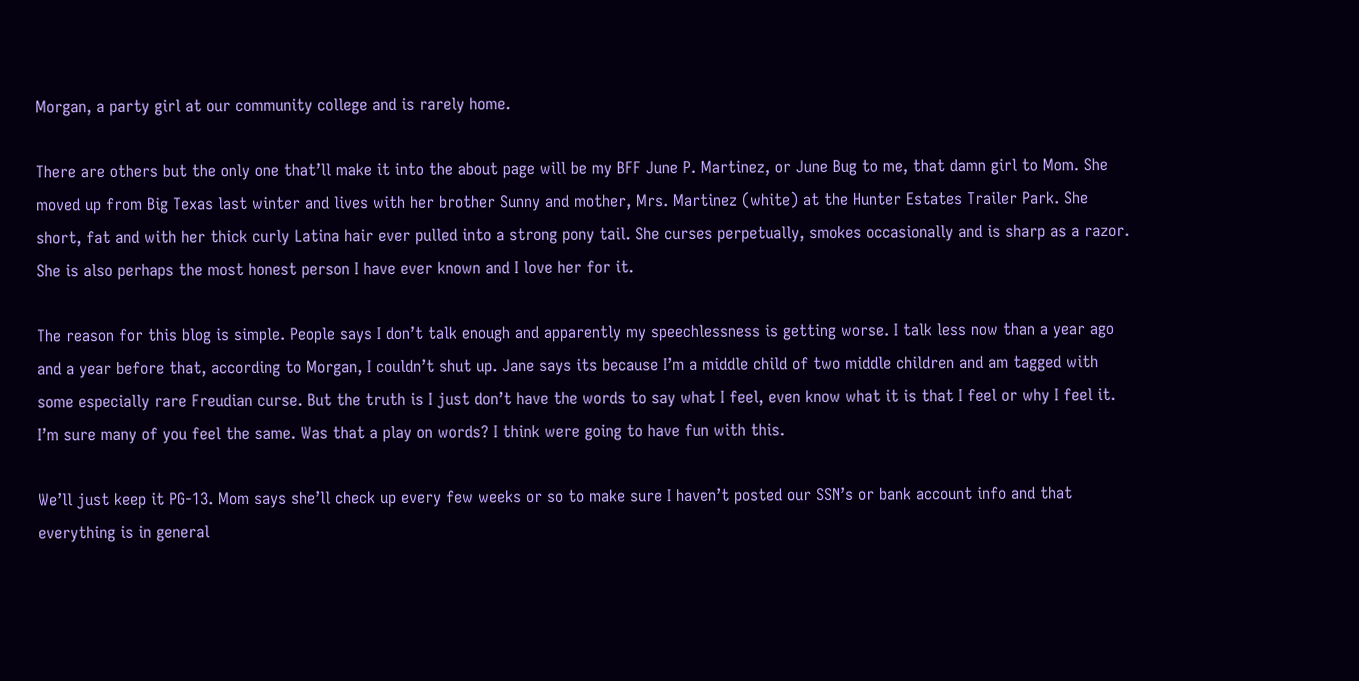Morgan, a party girl at our community college and is rarely home.

There are others but the only one that’ll make it into the about page will be my BFF June P. Martinez, or June Bug to me, that damn girl to Mom. She moved up from Big Texas last winter and lives with her brother Sunny and mother, Mrs. Martinez (white) at the Hunter Estates Trailer Park. She short, fat and with her thick curly Latina hair ever pulled into a strong pony tail. She curses perpetually, smokes occasionally and is sharp as a razor. She is also perhaps the most honest person I have ever known and I love her for it.

The reason for this blog is simple. People says I don’t talk enough and apparently my speechlessness is getting worse. I talk less now than a year ago and a year before that, according to Morgan, I couldn’t shut up. Jane says its because I’m a middle child of two middle children and am tagged with some especially rare Freudian curse. But the truth is I just don’t have the words to say what I feel, even know what it is that I feel or why I feel it. I’m sure many of you feel the same. Was that a play on words? I think were going to have fun with this.

We’ll just keep it PG-13. Mom says she’ll check up every few weeks or so to make sure I haven’t posted our SSN’s or bank account info and that everything is in general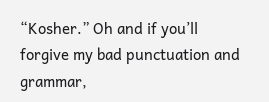“Kosher.” Oh and if you’ll forgive my bad punctuation and grammar,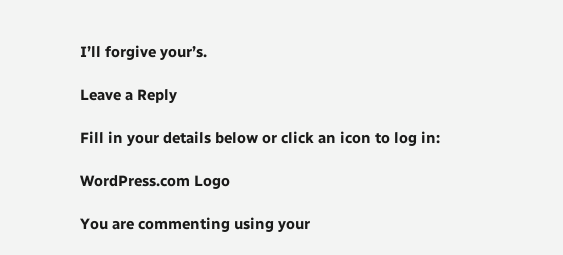I’ll forgive your’s.

Leave a Reply

Fill in your details below or click an icon to log in:

WordPress.com Logo

You are commenting using your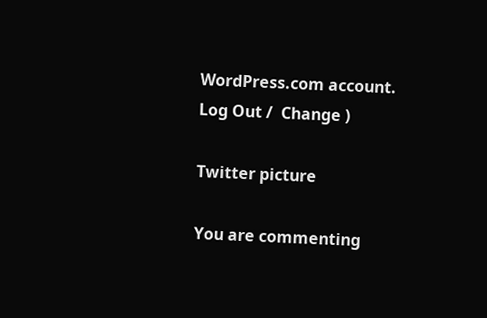WordPress.com account. Log Out /  Change )

Twitter picture

You are commenting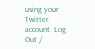using your Twitter account. Log Out /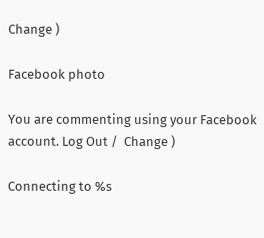Change )

Facebook photo

You are commenting using your Facebook account. Log Out /  Change )

Connecting to %s